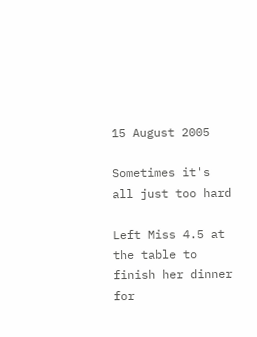15 August 2005

Sometimes it's all just too hard

Left Miss 4.5 at the table to finish her dinner for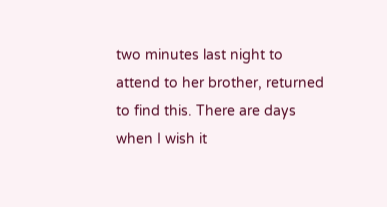two minutes last night to attend to her brother, returned to find this. There are days when I wish it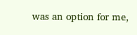was an option for me,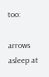too:

arrows asleep at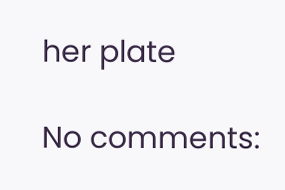her plate

No comments: